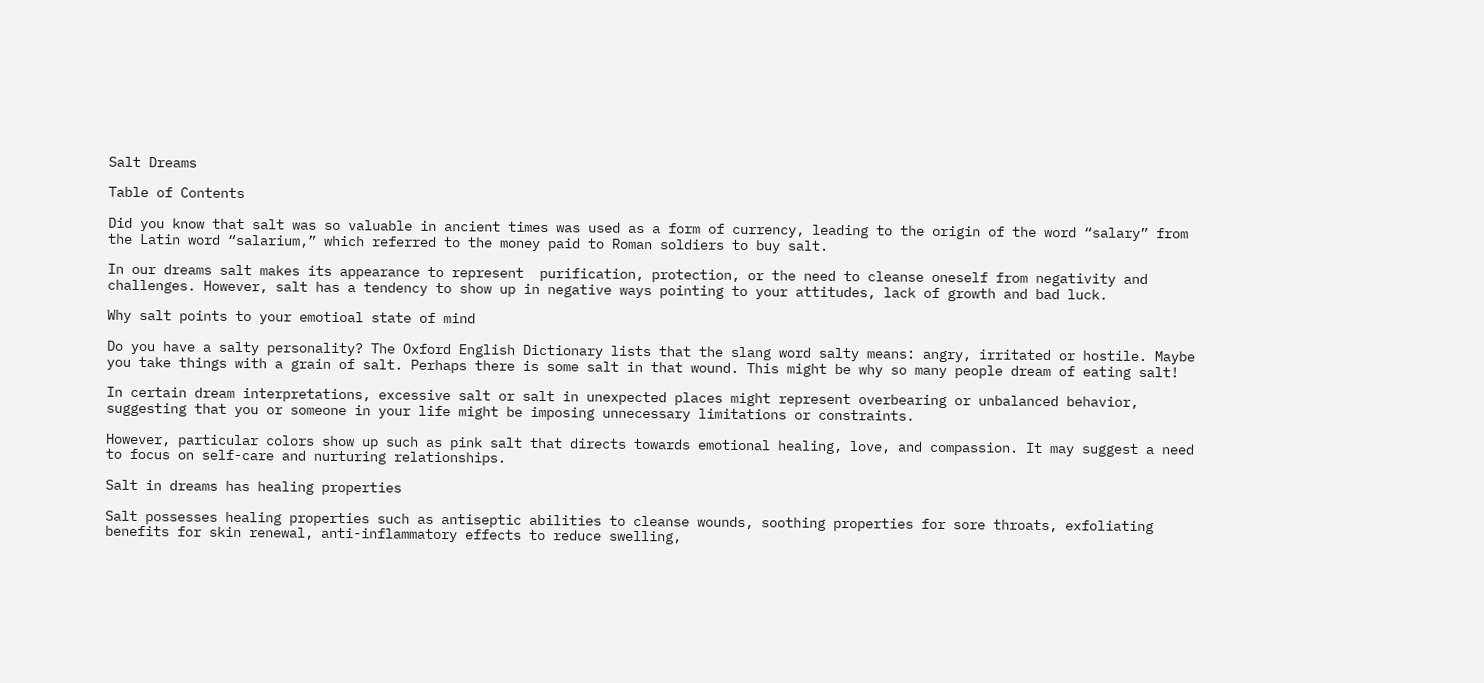Salt Dreams

Table of Contents

Did you know that salt was so valuable in ancient times was used as a form of currency, leading to the origin of the word “salary” from the Latin word “salarium,” which referred to the money paid to Roman soldiers to buy salt.

In our dreams salt makes its appearance to represent  purification, protection, or the need to cleanse oneself from negativity and challenges. However, salt has a tendency to show up in negative ways pointing to your attitudes, lack of growth and bad luck.

Why salt points to your emotioal state of mind

Do you have a salty personality? The Oxford English Dictionary lists that the slang word salty means: angry, irritated or hostile. Maybe you take things with a grain of salt. Perhaps there is some salt in that wound. This might be why so many people dream of eating salt!

In certain dream interpretations, excessive salt or salt in unexpected places might represent overbearing or unbalanced behavior, suggesting that you or someone in your life might be imposing unnecessary limitations or constraints.

However, particular colors show up such as pink salt that directs towards emotional healing, love, and compassion. It may suggest a need to focus on self-care and nurturing relationships.

Salt in dreams has healing properties

Salt possesses healing properties such as antiseptic abilities to cleanse wounds, soothing properties for sore throats, exfoliating benefits for skin renewal, anti-inflammatory effects to reduce swelling,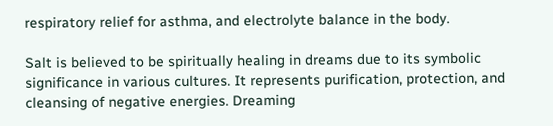respiratory relief for asthma, and electrolyte balance in the body.

Salt is believed to be spiritually healing in dreams due to its symbolic significance in various cultures. It represents purification, protection, and cleansing of negative energies. Dreaming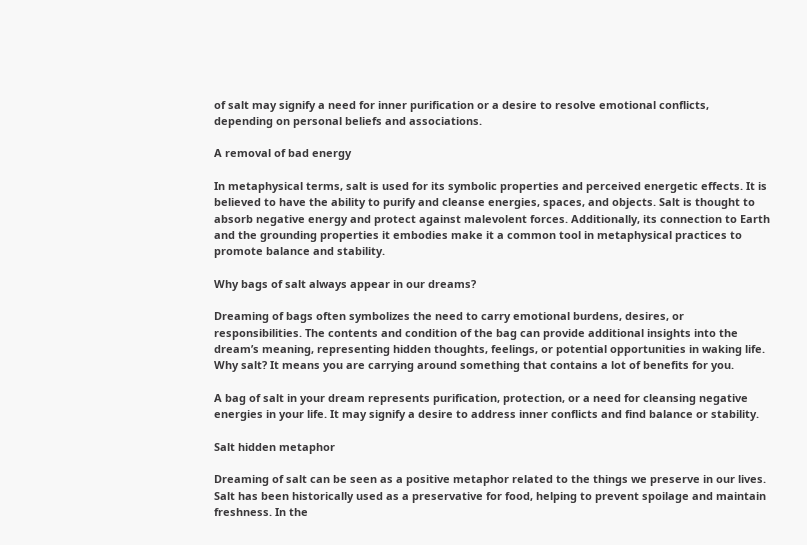of salt may signify a need for inner purification or a desire to resolve emotional conflicts, depending on personal beliefs and associations.

A removal of bad energy

In metaphysical terms, salt is used for its symbolic properties and perceived energetic effects. It is believed to have the ability to purify and cleanse energies, spaces, and objects. Salt is thought to absorb negative energy and protect against malevolent forces. Additionally, its connection to Earth and the grounding properties it embodies make it a common tool in metaphysical practices to promote balance and stability.

Why bags of salt always appear in our dreams?

Dreaming of bags often symbolizes the need to carry emotional burdens, desires, or responsibilities. The contents and condition of the bag can provide additional insights into the dream’s meaning, representing hidden thoughts, feelings, or potential opportunities in waking life. Why salt? It means you are carrying around something that contains a lot of benefits for you.

A bag of salt in your dream represents purification, protection, or a need for cleansing negative energies in your life. It may signify a desire to address inner conflicts and find balance or stability.

Salt hidden metaphor

Dreaming of salt can be seen as a positive metaphor related to the things we preserve in our lives. Salt has been historically used as a preservative for food, helping to prevent spoilage and maintain freshness. In the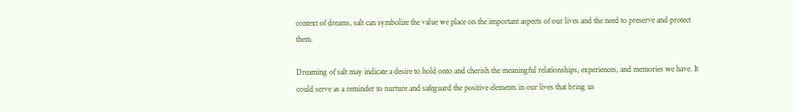context of dreams, salt can symbolize the value we place on the important aspects of our lives and the need to preserve and protect them.

Dreaming of salt may indicate a desire to hold onto and cherish the meaningful relationships, experiences, and memories we have. It could serve as a reminder to nurture and safeguard the positive elements in our lives that bring us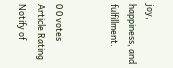joy, happiness, and fulfillment.


0 0 votes
Article Rating
Notify of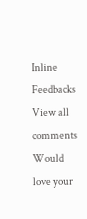Inline Feedbacks
View all comments
Would love your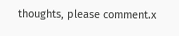thoughts, please comment.x